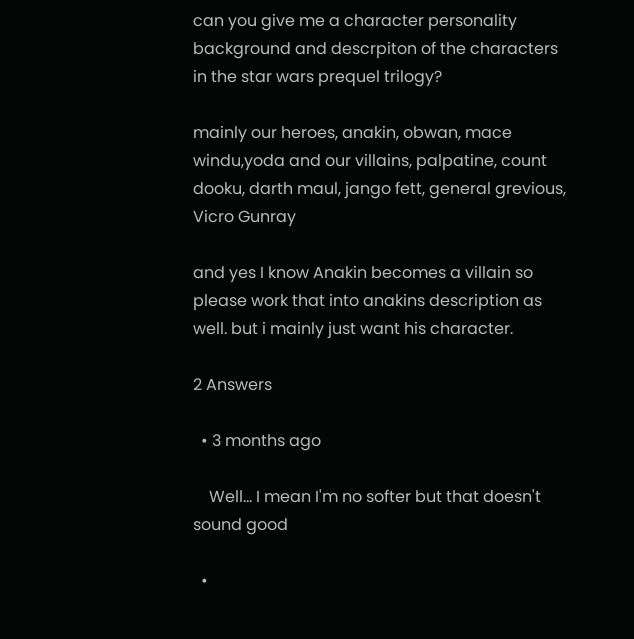can you give me a character personality background and descrpiton of the characters in the star wars prequel trilogy?

mainly our heroes, anakin, obwan, mace windu,yoda and our villains, palpatine, count dooku, darth maul, jango fett, general grevious, Vicro Gunray

and yes I know Anakin becomes a villain so please work that into anakins description as well. but i mainly just want his character.

2 Answers

  • 3 months ago

    Well... I mean I'm no softer but that doesn't sound good

  •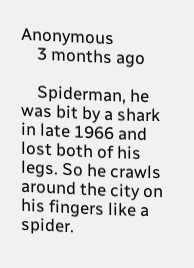Anonymous
    3 months ago

    Spiderman, he was bit by a shark in late 1966 and lost both of his legs. So he crawls around the city on his fingers like a spider.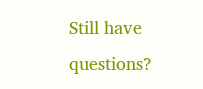Still have questions?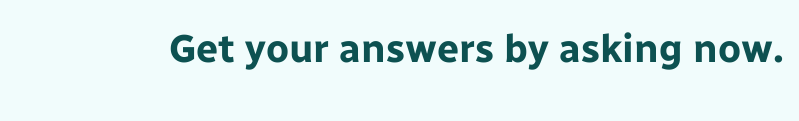Get your answers by asking now.